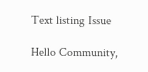Text listing Issue

Hello Community,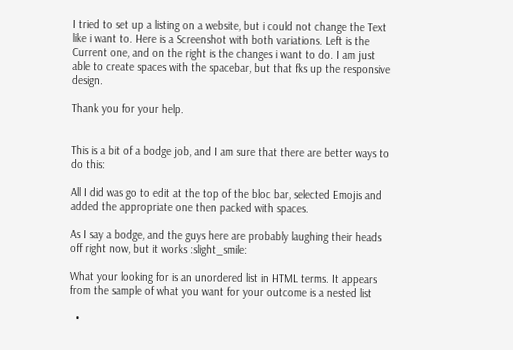I tried to set up a listing on a website, but i could not change the Text like i want to. Here is a Screenshot with both variations. Left is the Current one, and on the right is the changes i want to do. I am just able to create spaces with the spacebar, but that fks up the responsive design.

Thank you for your help.


This is a bit of a bodge job, and I am sure that there are better ways to do this:

All I did was go to edit at the top of the bloc bar, selected Emojis and added the appropriate one then packed with spaces.

As I say a bodge, and the guys here are probably laughing their heads off right now, but it works :slight_smile:

What your looking for is an unordered list in HTML terms. It appears from the sample of what you want for your outcome is a nested list

  •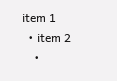item 1
  • item 2
    •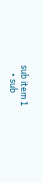sub item 1
    • sub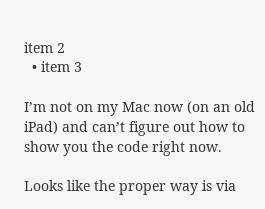item 2
  • item 3

I’m not on my Mac now (on an old iPad) and can’t figure out how to show you the code right now.

Looks like the proper way is via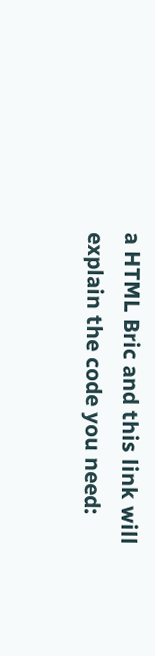a HTML Bric and this link will explain the code you need: